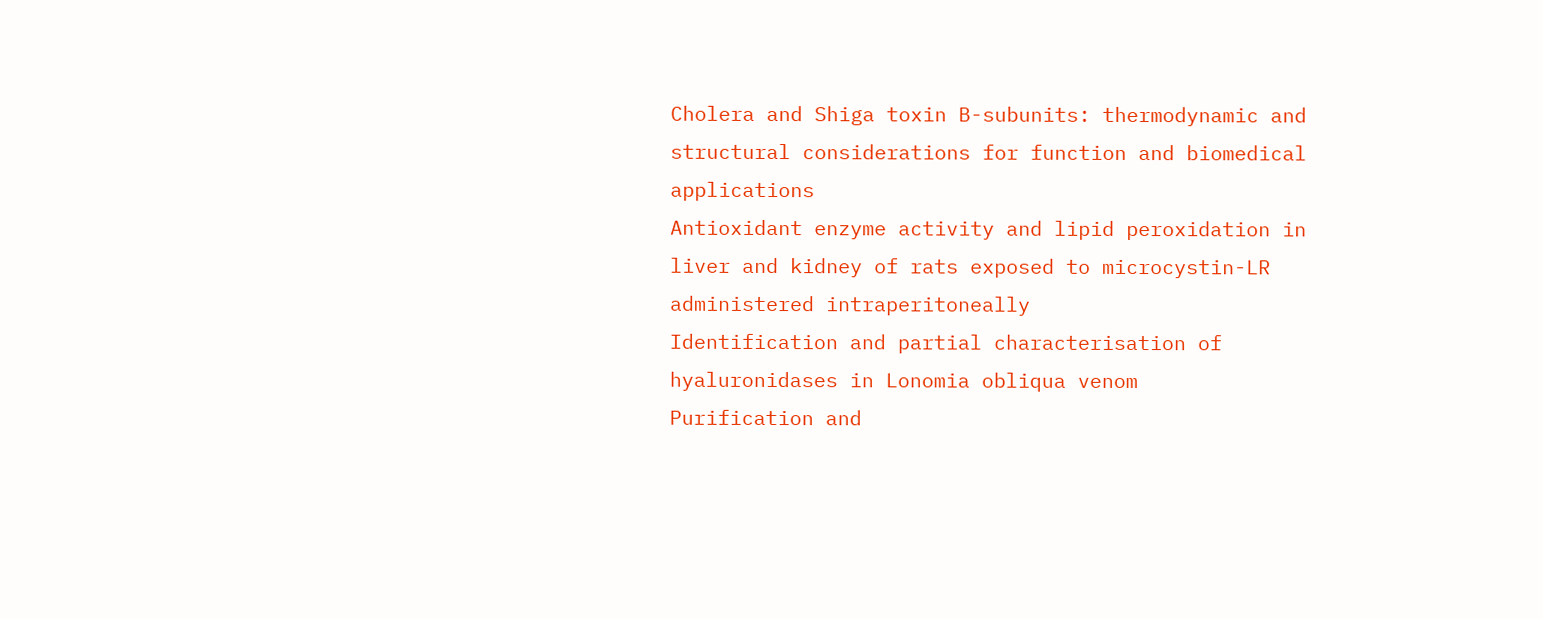Cholera and Shiga toxin B-subunits: thermodynamic and structural considerations for function and biomedical applications
Antioxidant enzyme activity and lipid peroxidation in liver and kidney of rats exposed to microcystin-LR administered intraperitoneally
Identification and partial characterisation of hyaluronidases in Lonomia obliqua venom
Purification and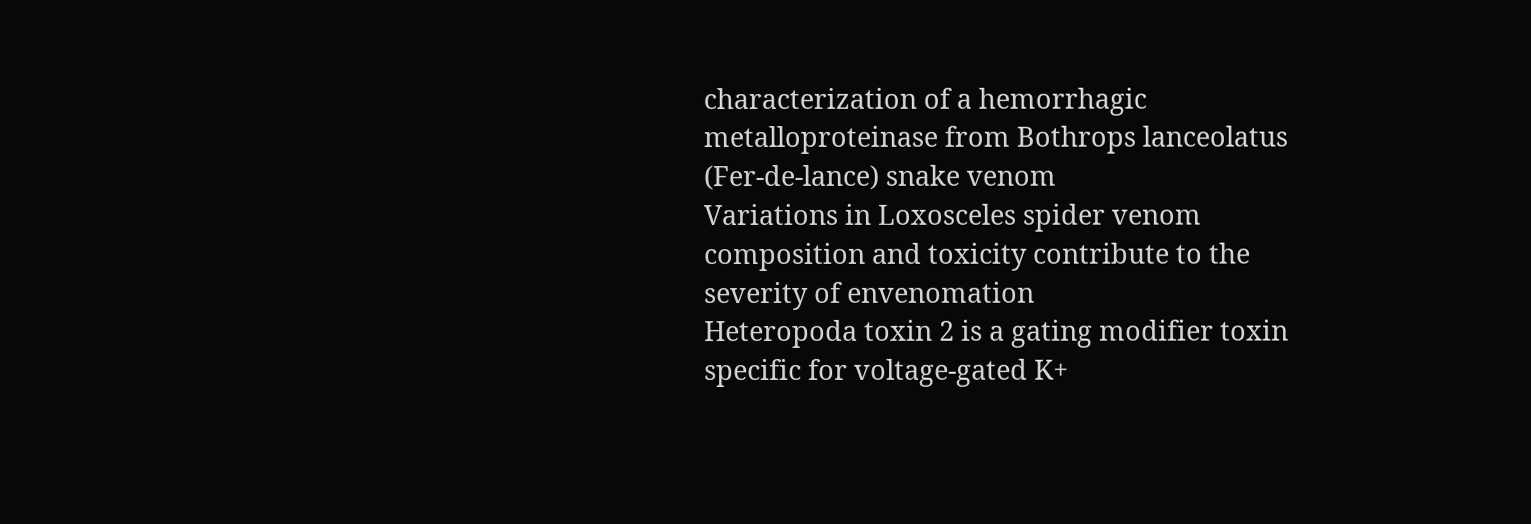characterization of a hemorrhagic metalloproteinase from Bothrops lanceolatus (Fer-de-lance) snake venom
Variations in Loxosceles spider venom composition and toxicity contribute to the severity of envenomation
Heteropoda toxin 2 is a gating modifier toxin specific for voltage-gated K+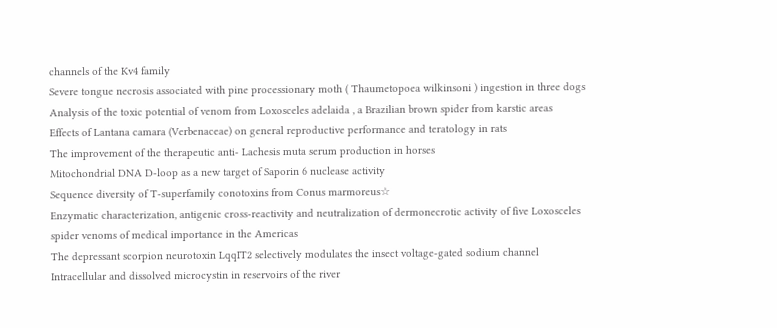channels of the Kv4 family
Severe tongue necrosis associated with pine processionary moth ( Thaumetopoea wilkinsoni ) ingestion in three dogs
Analysis of the toxic potential of venom from Loxosceles adelaida , a Brazilian brown spider from karstic areas
Effects of Lantana camara (Verbenaceae) on general reproductive performance and teratology in rats
The improvement of the therapeutic anti- Lachesis muta serum production in horses
Mitochondrial DNA D-loop as a new target of Saporin 6 nuclease activity
Sequence diversity of T-superfamily conotoxins from Conus marmoreus☆
Enzymatic characterization, antigenic cross-reactivity and neutralization of dermonecrotic activity of five Loxosceles spider venoms of medical importance in the Americas
The depressant scorpion neurotoxin LqqIT2 selectively modulates the insect voltage-gated sodium channel
Intracellular and dissolved microcystin in reservoirs of the river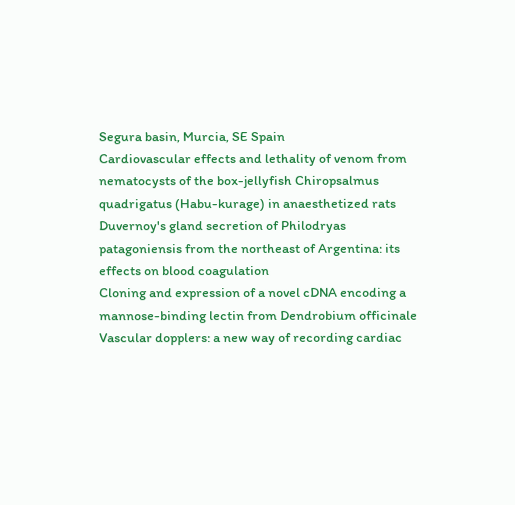Segura basin, Murcia, SE Spain
Cardiovascular effects and lethality of venom from nematocysts of the box-jellyfish Chiropsalmus quadrigatus (Habu-kurage) in anaesthetized rats
Duvernoy's gland secretion of Philodryas patagoniensis from the northeast of Argentina: its effects on blood coagulation
Cloning and expression of a novel cDNA encoding a mannose-binding lectin from Dendrobium officinale
Vascular dopplers: a new way of recording cardiac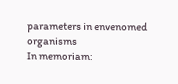parameters in envenomed organisms
In memoriam: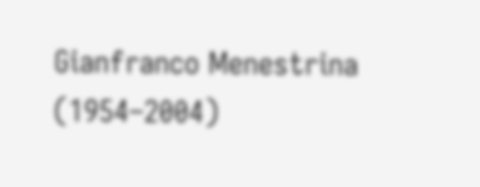Gianfranco Menestrina (1954–2004)